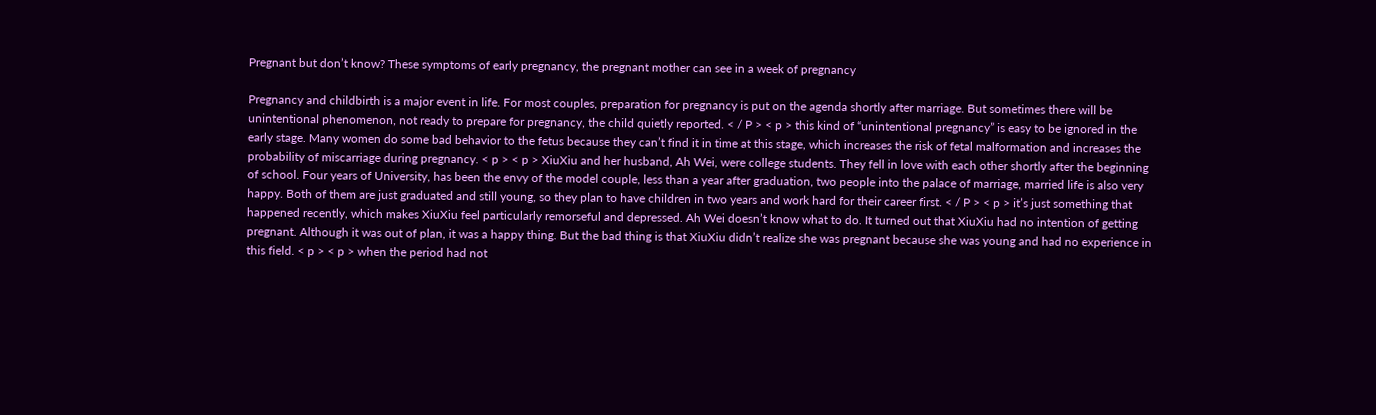Pregnant but don’t know? These symptoms of early pregnancy, the pregnant mother can see in a week of pregnancy

Pregnancy and childbirth is a major event in life. For most couples, preparation for pregnancy is put on the agenda shortly after marriage. But sometimes there will be unintentional phenomenon, not ready to prepare for pregnancy, the child quietly reported. < / P > < p > this kind of “unintentional pregnancy” is easy to be ignored in the early stage. Many women do some bad behavior to the fetus because they can’t find it in time at this stage, which increases the risk of fetal malformation and increases the probability of miscarriage during pregnancy. < p > < p > XiuXiu and her husband, Ah Wei, were college students. They fell in love with each other shortly after the beginning of school. Four years of University, has been the envy of the model couple, less than a year after graduation, two people into the palace of marriage, married life is also very happy. Both of them are just graduated and still young, so they plan to have children in two years and work hard for their career first. < / P > < p > it’s just something that happened recently, which makes XiuXiu feel particularly remorseful and depressed. Ah Wei doesn’t know what to do. It turned out that XiuXiu had no intention of getting pregnant. Although it was out of plan, it was a happy thing. But the bad thing is that XiuXiu didn’t realize she was pregnant because she was young and had no experience in this field. < p > < p > when the period had not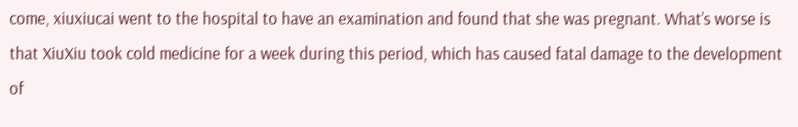come, xiuxiucai went to the hospital to have an examination and found that she was pregnant. What’s worse is that XiuXiu took cold medicine for a week during this period, which has caused fatal damage to the development of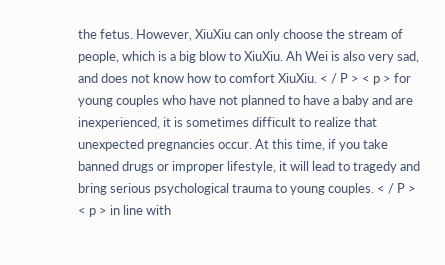the fetus. However, XiuXiu can only choose the stream of people, which is a big blow to XiuXiu. Ah Wei is also very sad, and does not know how to comfort XiuXiu. < / P > < p > for young couples who have not planned to have a baby and are inexperienced, it is sometimes difficult to realize that unexpected pregnancies occur. At this time, if you take banned drugs or improper lifestyle, it will lead to tragedy and bring serious psychological trauma to young couples. < / P > < p > in line with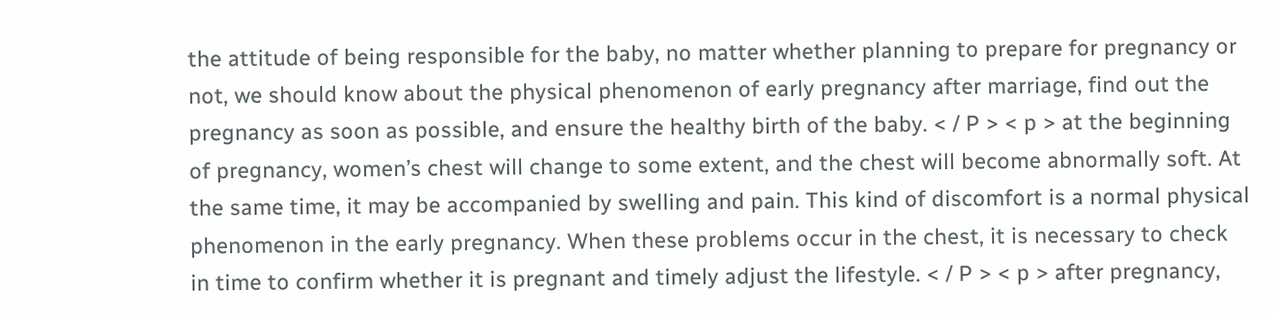the attitude of being responsible for the baby, no matter whether planning to prepare for pregnancy or not, we should know about the physical phenomenon of early pregnancy after marriage, find out the pregnancy as soon as possible, and ensure the healthy birth of the baby. < / P > < p > at the beginning of pregnancy, women’s chest will change to some extent, and the chest will become abnormally soft. At the same time, it may be accompanied by swelling and pain. This kind of discomfort is a normal physical phenomenon in the early pregnancy. When these problems occur in the chest, it is necessary to check in time to confirm whether it is pregnant and timely adjust the lifestyle. < / P > < p > after pregnancy,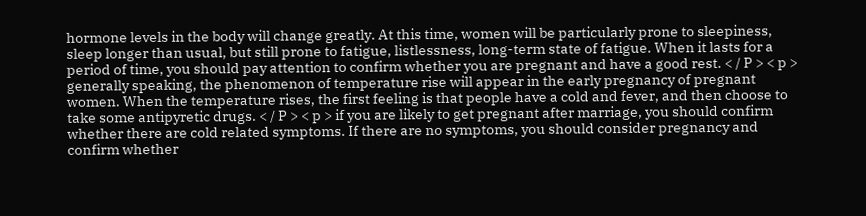hormone levels in the body will change greatly. At this time, women will be particularly prone to sleepiness, sleep longer than usual, but still prone to fatigue, listlessness, long-term state of fatigue. When it lasts for a period of time, you should pay attention to confirm whether you are pregnant and have a good rest. < / P > < p > generally speaking, the phenomenon of temperature rise will appear in the early pregnancy of pregnant women. When the temperature rises, the first feeling is that people have a cold and fever, and then choose to take some antipyretic drugs. < / P > < p > if you are likely to get pregnant after marriage, you should confirm whether there are cold related symptoms. If there are no symptoms, you should consider pregnancy and confirm whether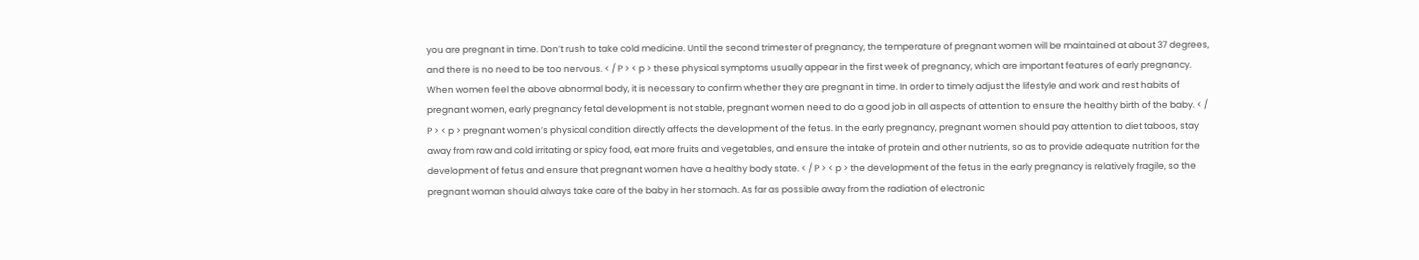you are pregnant in time. Don’t rush to take cold medicine. Until the second trimester of pregnancy, the temperature of pregnant women will be maintained at about 37 degrees, and there is no need to be too nervous. < / P > < p > these physical symptoms usually appear in the first week of pregnancy, which are important features of early pregnancy. When women feel the above abnormal body, it is necessary to confirm whether they are pregnant in time. In order to timely adjust the lifestyle and work and rest habits of pregnant women, early pregnancy fetal development is not stable, pregnant women need to do a good job in all aspects of attention to ensure the healthy birth of the baby. < / P > < p > pregnant women’s physical condition directly affects the development of the fetus. In the early pregnancy, pregnant women should pay attention to diet taboos, stay away from raw and cold irritating or spicy food, eat more fruits and vegetables, and ensure the intake of protein and other nutrients, so as to provide adequate nutrition for the development of fetus and ensure that pregnant women have a healthy body state. < / P > < p > the development of the fetus in the early pregnancy is relatively fragile, so the pregnant woman should always take care of the baby in her stomach. As far as possible away from the radiation of electronic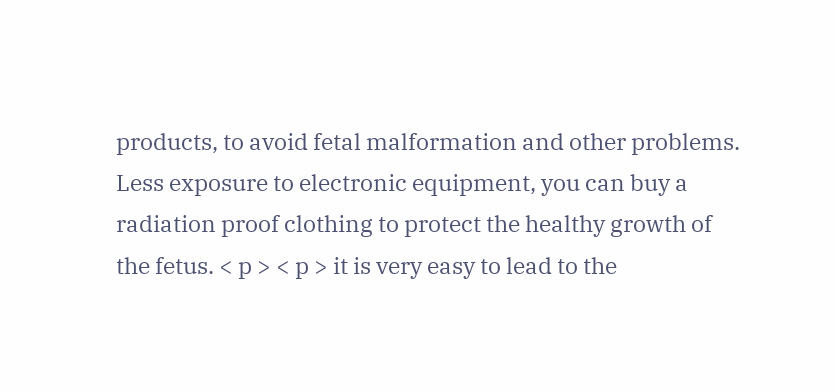products, to avoid fetal malformation and other problems. Less exposure to electronic equipment, you can buy a radiation proof clothing to protect the healthy growth of the fetus. < p > < p > it is very easy to lead to the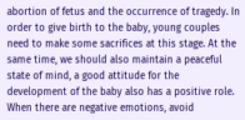abortion of fetus and the occurrence of tragedy. In order to give birth to the baby, young couples need to make some sacrifices at this stage. At the same time, we should also maintain a peaceful state of mind, a good attitude for the development of the baby also has a positive role. When there are negative emotions, avoid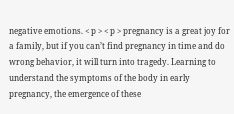negative emotions. < p > < p > pregnancy is a great joy for a family, but if you can’t find pregnancy in time and do wrong behavior, it will turn into tragedy. Learning to understand the symptoms of the body in early pregnancy, the emergence of these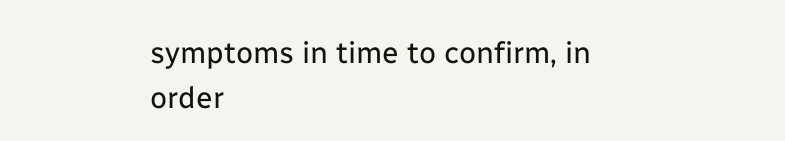symptoms in time to confirm, in order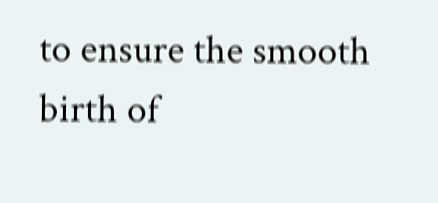to ensure the smooth birth of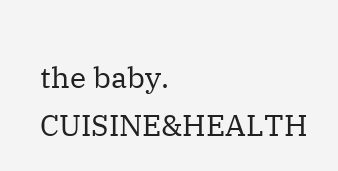the baby. CUISINE&HEALTH